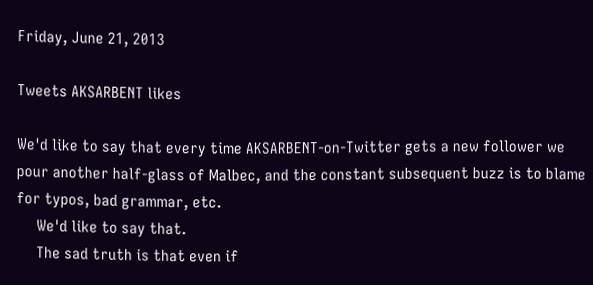Friday, June 21, 2013

Tweets AKSARBENT likes

We'd like to say that every time AKSARBENT-on-Twitter gets a new follower we pour another half-glass of Malbec, and the constant subsequent buzz is to blame for typos, bad grammar, etc.
     We'd like to say that.
     The sad truth is that even if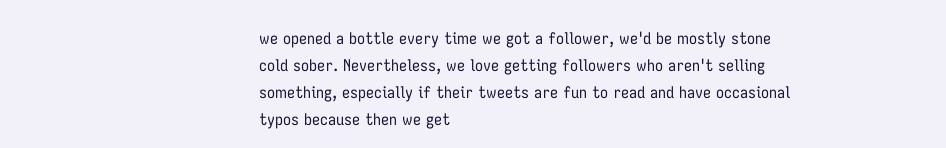we opened a bottle every time we got a follower, we'd be mostly stone cold sober. Nevertheless, we love getting followers who aren't selling something, especially if their tweets are fun to read and have occasional typos because then we get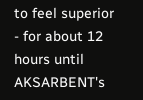to feel superior - for about 12 hours until AKSARBENT's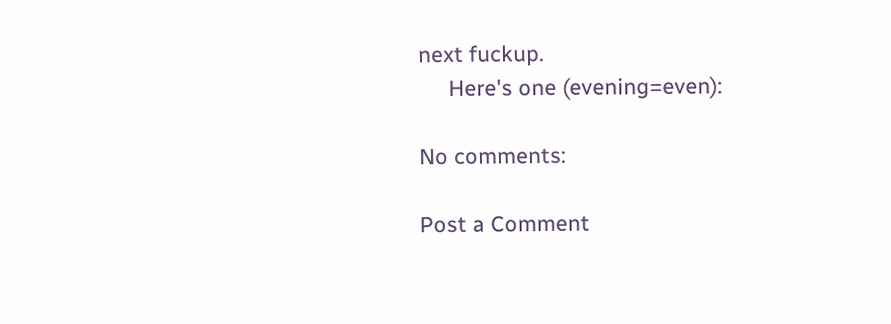next fuckup.
     Here's one (evening=even):

No comments:

Post a Comment